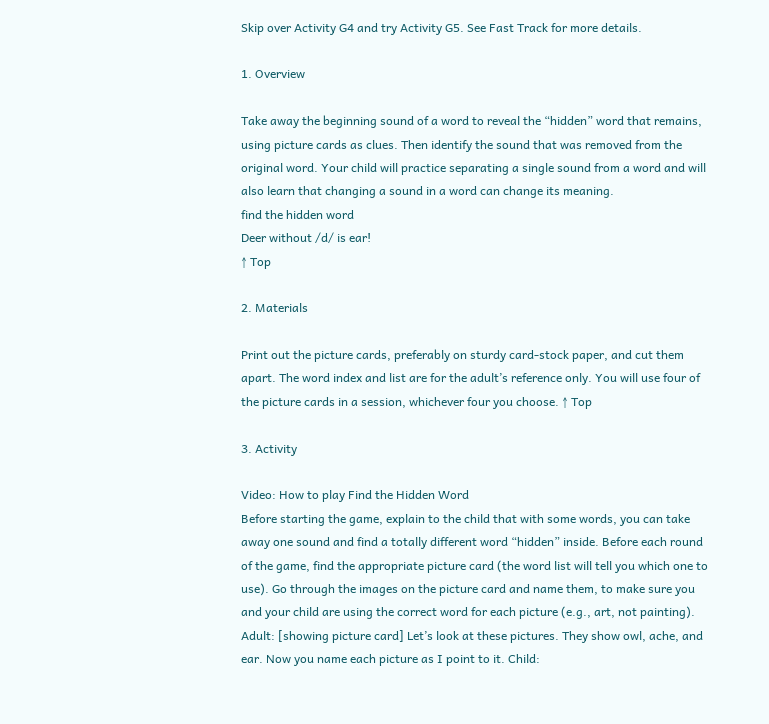Skip over Activity G4 and try Activity G5. See Fast Track for more details.

1. Overview

Take away the beginning sound of a word to reveal the “hidden” word that remains, using picture cards as clues. Then identify the sound that was removed from the original word. Your child will practice separating a single sound from a word and will also learn that changing a sound in a word can change its meaning.
find the hidden word
Deer without /d/ is ear!
↑ Top

2. Materials

Print out the picture cards, preferably on sturdy card-stock paper, and cut them apart. The word index and list are for the adult’s reference only. You will use four of the picture cards in a session, whichever four you choose. ↑ Top

3. Activity

Video: How to play Find the Hidden Word
Before starting the game, explain to the child that with some words, you can take away one sound and find a totally different word “hidden” inside. Before each round of the game, find the appropriate picture card (the word list will tell you which one to use). Go through the images on the picture card and name them, to make sure you and your child are using the correct word for each picture (e.g., art, not painting).
Adult: [showing picture card] Let’s look at these pictures. They show owl, ache, and ear. Now you name each picture as I point to it. Child: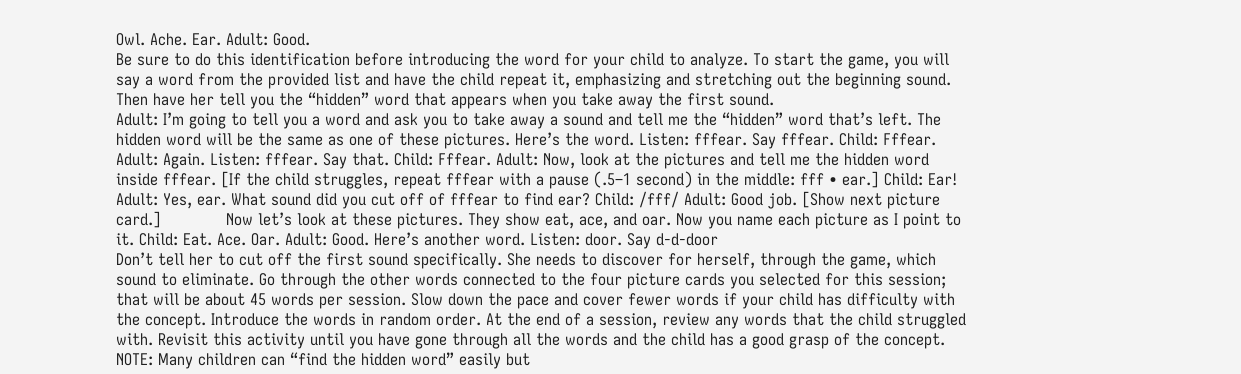Owl. Ache. Ear. Adult: Good.
Be sure to do this identification before introducing the word for your child to analyze. To start the game, you will say a word from the provided list and have the child repeat it, emphasizing and stretching out the beginning sound. Then have her tell you the “hidden” word that appears when you take away the first sound.
Adult: I’m going to tell you a word and ask you to take away a sound and tell me the “hidden” word that’s left. The hidden word will be the same as one of these pictures. Here’s the word. Listen: fffear. Say fffear. Child: Fffear. Adult: Again. Listen: fffear. Say that. Child: Fffear. Adult: Now, look at the pictures and tell me the hidden word inside fffear. [If the child struggles, repeat fffear with a pause (.5–1 second) in the middle: fff • ear.] Child: Ear! Adult: Yes, ear. What sound did you cut off of fffear to find ear? Child: /fff/ Adult: Good job. [Show next picture card.]             Now let’s look at these pictures. They show eat, ace, and oar. Now you name each picture as I point to it. Child: Eat. Ace. Oar. Adult: Good. Here’s another word. Listen: door. Say d-d-door
Don’t tell her to cut off the first sound specifically. She needs to discover for herself, through the game, which sound to eliminate. Go through the other words connected to the four picture cards you selected for this session; that will be about 45 words per session. Slow down the pace and cover fewer words if your child has difficulty with the concept. Introduce the words in random order. At the end of a session, review any words that the child struggled with. Revisit this activity until you have gone through all the words and the child has a good grasp of the concept. NOTE: Many children can “find the hidden word” easily but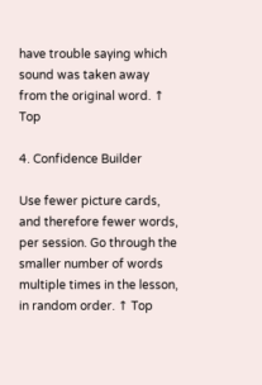have trouble saying which sound was taken away from the original word. ↑ Top

4. Confidence Builder

Use fewer picture cards, and therefore fewer words, per session. Go through the smaller number of words multiple times in the lesson, in random order. ↑ Top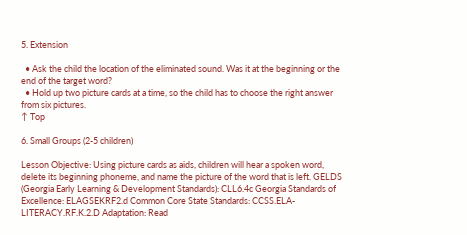5. Extension

  • Ask the child the location of the eliminated sound. Was it at the beginning or the end of the target word?
  • Hold up two picture cards at a time, so the child has to choose the right answer from six pictures.
↑ Top

6. Small Groups (2-5 children)

Lesson Objective: Using picture cards as aids, children will hear a spoken word, delete its beginning phoneme, and name the picture of the word that is left. GELDS (Georgia Early Learning & Development Standards): CLL6.4c Georgia Standards of Excellence: ELAGSEKRF2.d Common Core State Standards: CCSS.ELA-LITERACY.RF.K.2.D Adaptation: Read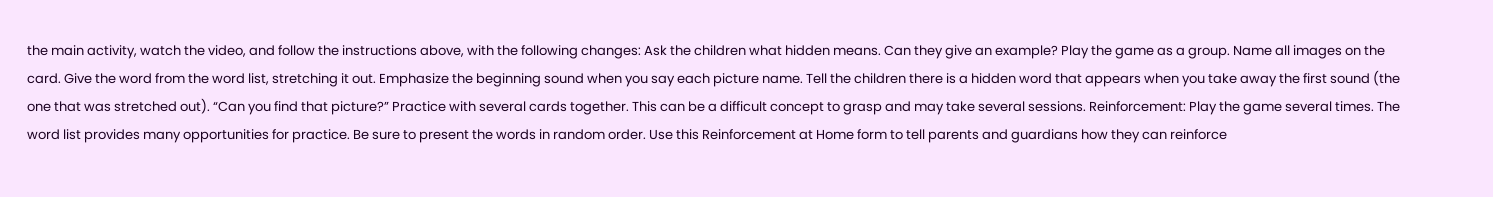the main activity, watch the video, and follow the instructions above, with the following changes: Ask the children what hidden means. Can they give an example? Play the game as a group. Name all images on the card. Give the word from the word list, stretching it out. Emphasize the beginning sound when you say each picture name. Tell the children there is a hidden word that appears when you take away the first sound (the one that was stretched out). “Can you find that picture?” Practice with several cards together. This can be a difficult concept to grasp and may take several sessions. Reinforcement: Play the game several times. The word list provides many opportunities for practice. Be sure to present the words in random order. Use this Reinforcement at Home form to tell parents and guardians how they can reinforce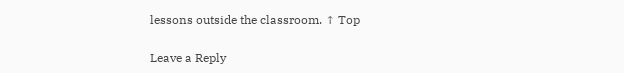lessons outside the classroom. ↑ Top

Leave a Reply